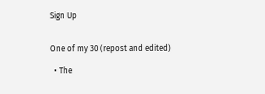Sign Up


One of my 30 (repost and edited)

  • The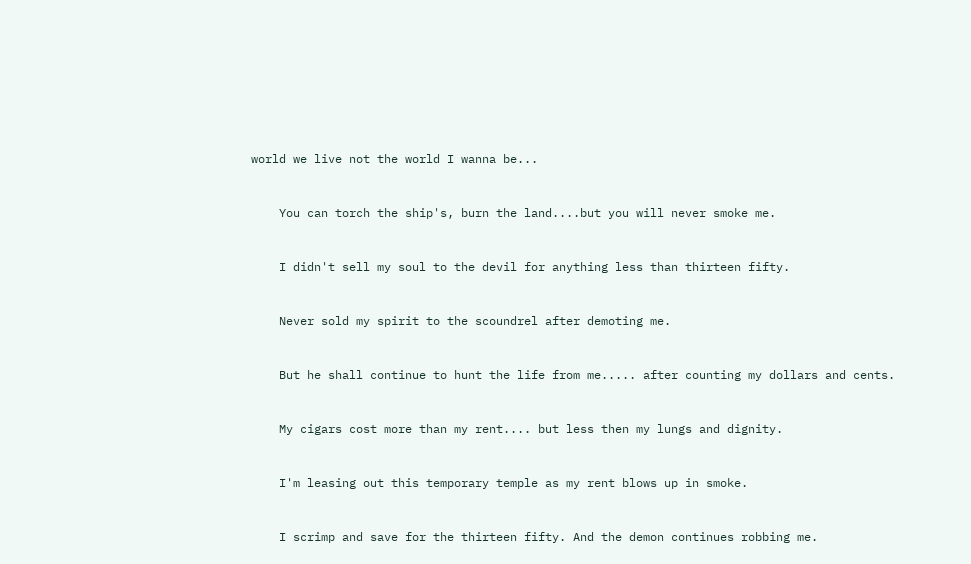world we live not the world I wanna be...


    You can torch the ship's, burn the land....but you will never smoke me.


    I didn't sell my soul to the devil for anything less than thirteen fifty.


    Never sold my spirit to the scoundrel after demoting me.


    But he shall continue to hunt the life from me..... after counting my dollars and cents.


    My cigars cost more than my rent.... but less then my lungs and dignity.


    I'm leasing out this temporary temple as my rent blows up in smoke.


    I scrimp and save for the thirteen fifty. And the demon continues robbing me.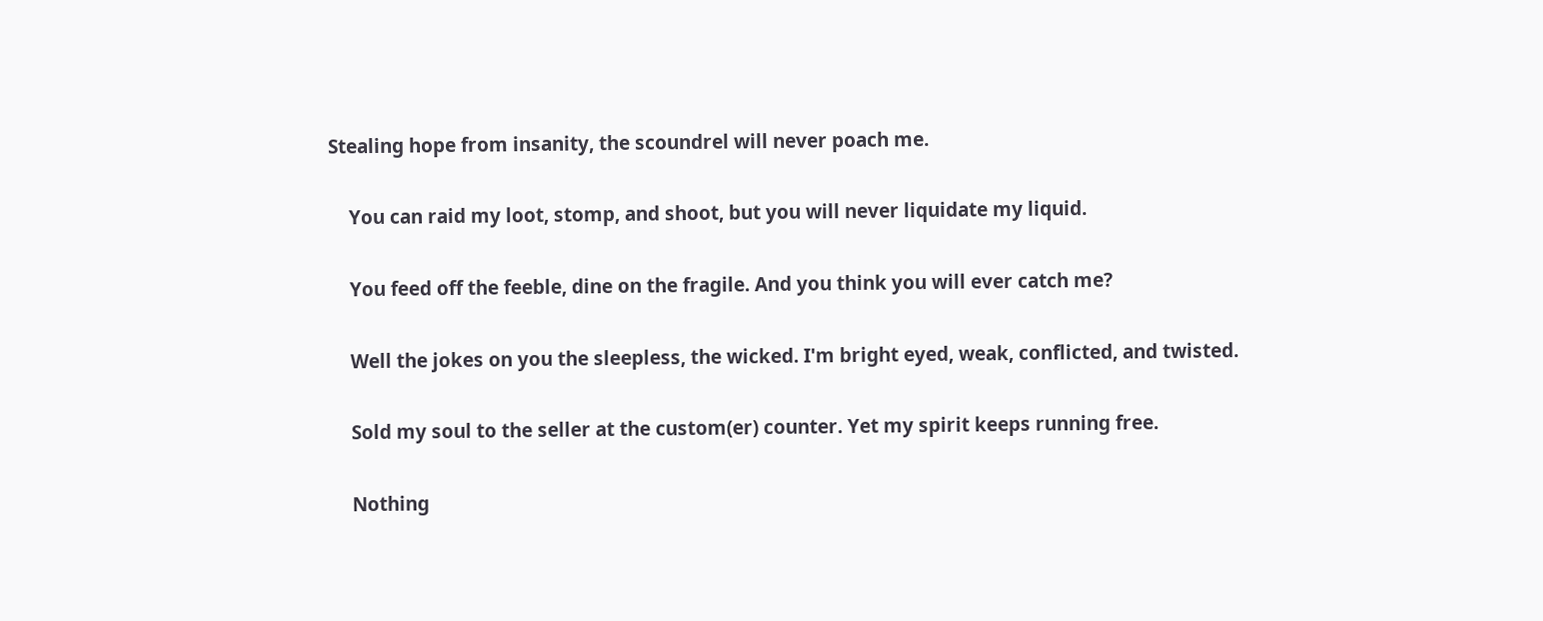Stealing hope from insanity, the scoundrel will never poach me.


    You can raid my loot, stomp, and shoot, but you will never liquidate my liquid.


    You feed off the feeble, dine on the fragile. And you think you will ever catch me?


    Well the jokes on you the sleepless, the wicked. I'm bright eyed, weak, conflicted, and twisted.


    Sold my soul to the seller at the custom(er) counter. Yet my spirit keeps running free.


    Nothing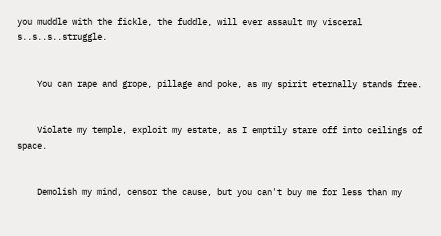you muddle with the fickle, the fuddle, will ever assault my visceral s..s..s..struggle.


    You can rape and grope, pillage and poke, as my spirit eternally stands free.


    Violate my temple, exploit my estate, as I emptily stare off into ceilings of space.


    Demolish my mind, censor the cause, but you can't buy me for less than my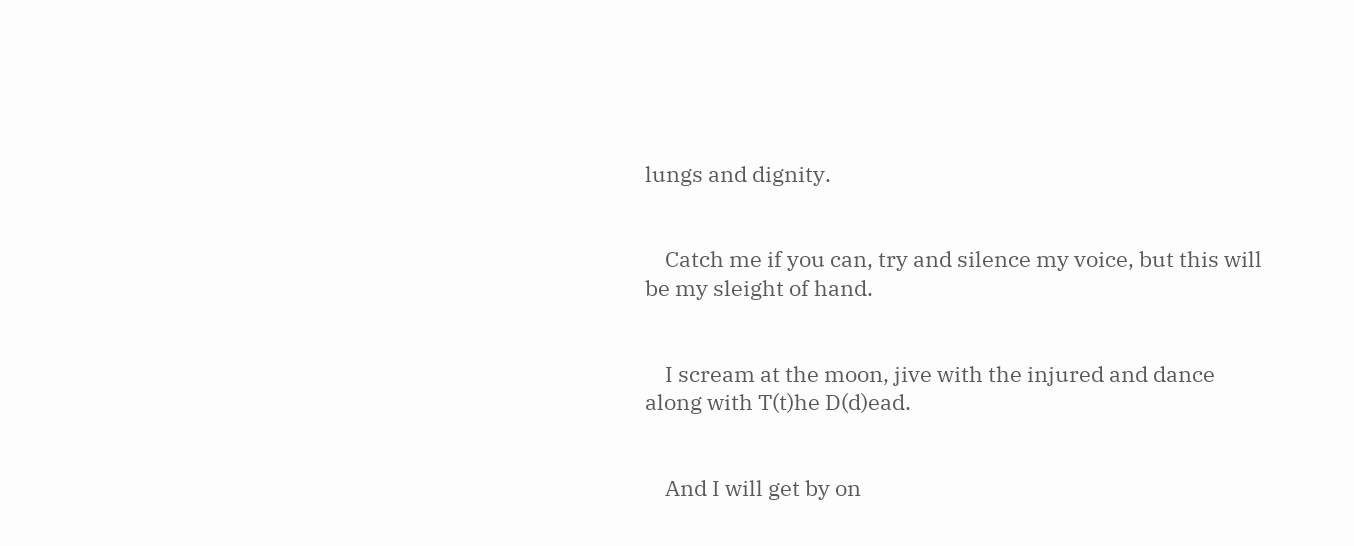lungs and dignity.


    Catch me if you can, try and silence my voice, but this will be my sleight of hand.


    I scream at the moon, jive with the injured and dance along with T(t)he D(d)ead.


    And I will get by on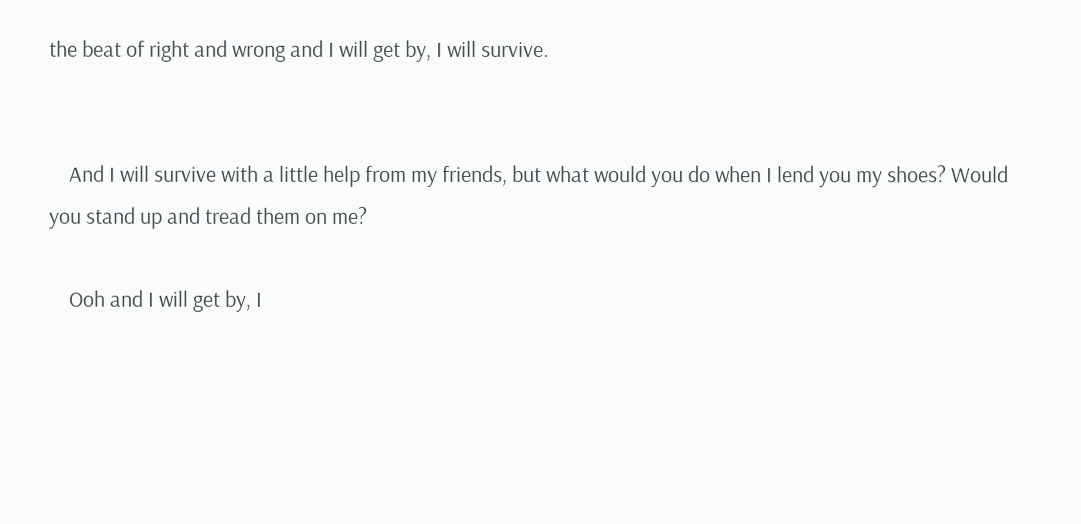the beat of right and wrong and I will get by, I will survive.


    And I will survive with a little help from my friends, but what would you do when I lend you my shoes? Would you stand up and tread them on me?

    Ooh and I will get by, I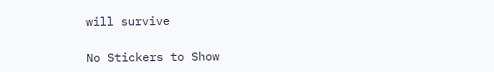will survive

No Stickers to Show